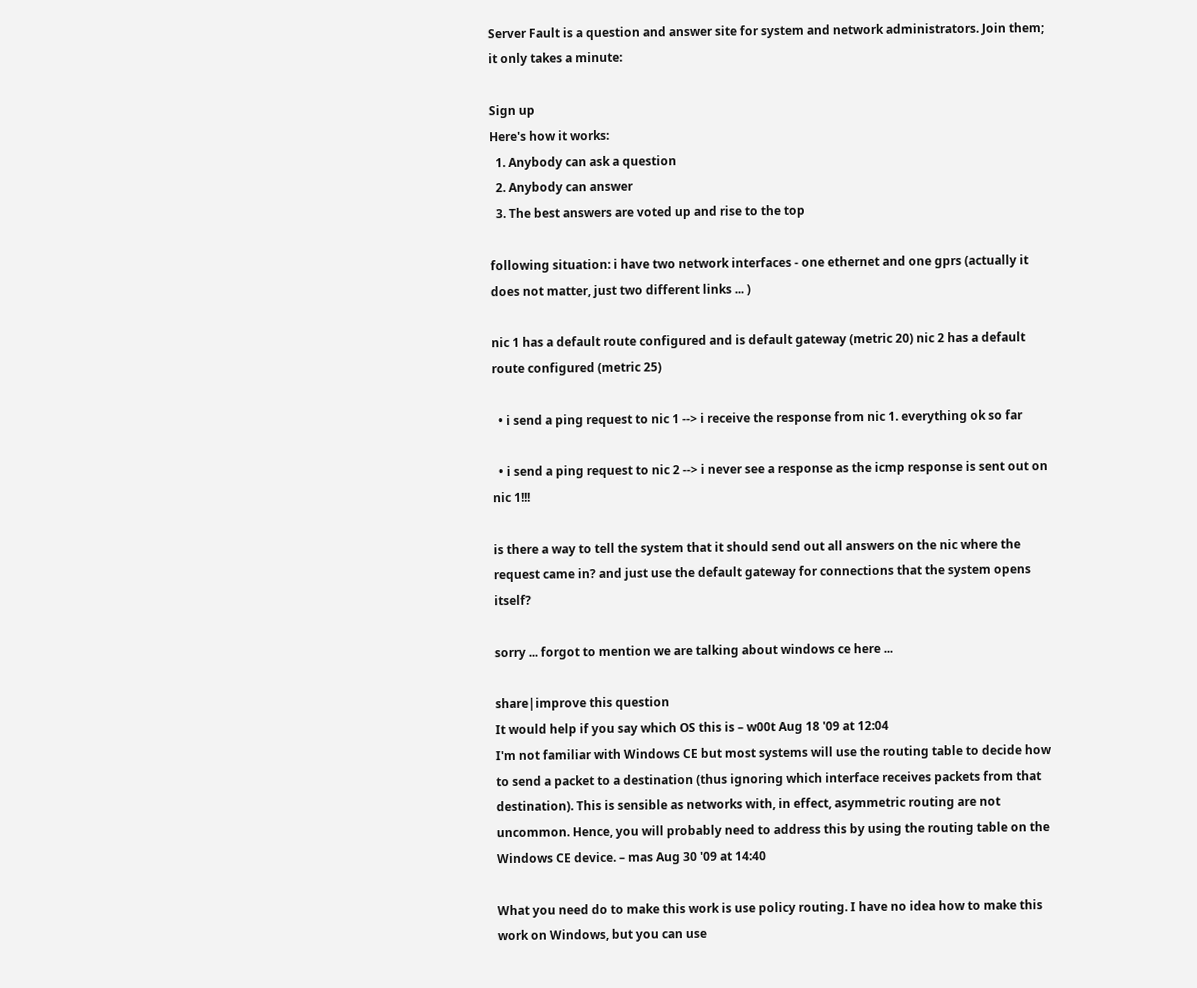Server Fault is a question and answer site for system and network administrators. Join them; it only takes a minute:

Sign up
Here's how it works:
  1. Anybody can ask a question
  2. Anybody can answer
  3. The best answers are voted up and rise to the top

following situation: i have two network interfaces - one ethernet and one gprs (actually it does not matter, just two different links ... )

nic 1 has a default route configured and is default gateway (metric 20) nic 2 has a default route configured (metric 25)

  • i send a ping request to nic 1 --> i receive the response from nic 1. everything ok so far

  • i send a ping request to nic 2 --> i never see a response as the icmp response is sent out on nic 1!!!

is there a way to tell the system that it should send out all answers on the nic where the request came in? and just use the default gateway for connections that the system opens itself?

sorry ... forgot to mention we are talking about windows ce here ...

share|improve this question
It would help if you say which OS this is – w00t Aug 18 '09 at 12:04
I'm not familiar with Windows CE but most systems will use the routing table to decide how to send a packet to a destination (thus ignoring which interface receives packets from that destination). This is sensible as networks with, in effect, asymmetric routing are not uncommon. Hence, you will probably need to address this by using the routing table on the Windows CE device. – mas Aug 30 '09 at 14:40

What you need do to make this work is use policy routing. I have no idea how to make this work on Windows, but you can use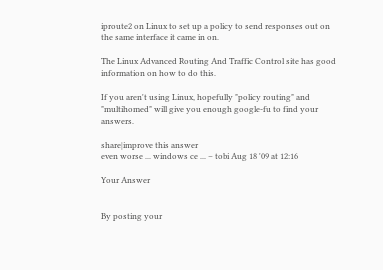iproute2 on Linux to set up a policy to send responses out on the same interface it came in on.

The Linux Advanced Routing And Traffic Control site has good information on how to do this.

If you aren't using Linux, hopefully "policy routing" and "multihomed" will give you enough google-fu to find your answers.

share|improve this answer
even worse ... windows ce ... – tobi Aug 18 '09 at 12:16

Your Answer


By posting your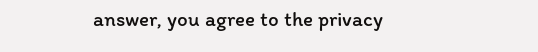answer, you agree to the privacy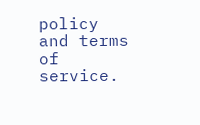policy and terms of service.